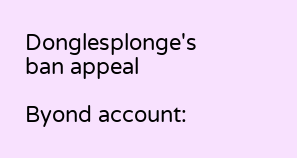Donglesplonge's ban appeal

Byond account: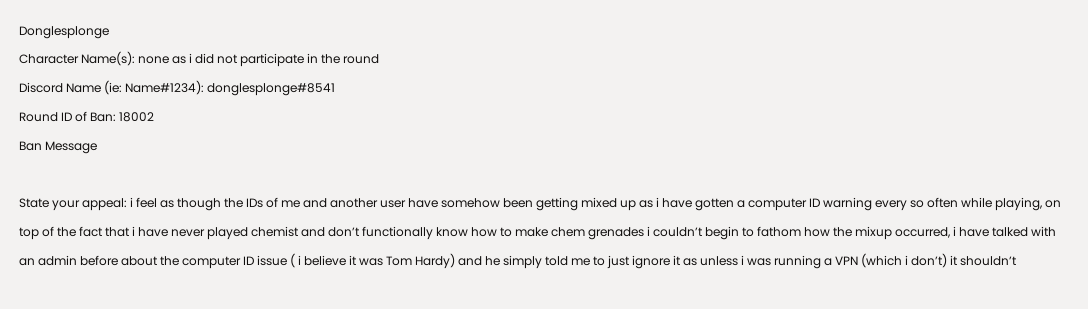Donglesplonge
Character Name(s): none as i did not participate in the round
Discord Name (ie: Name#1234): donglesplonge#8541
Round ID of Ban: 18002
Ban Message

State your appeal: i feel as though the IDs of me and another user have somehow been getting mixed up as i have gotten a computer ID warning every so often while playing, on top of the fact that i have never played chemist and don’t functionally know how to make chem grenades i couldn’t begin to fathom how the mixup occurred, i have talked with an admin before about the computer ID issue ( i believe it was Tom Hardy) and he simply told me to just ignore it as unless i was running a VPN (which i don’t) it shouldn’t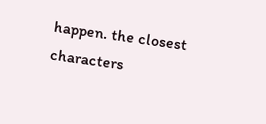happen. the closest characters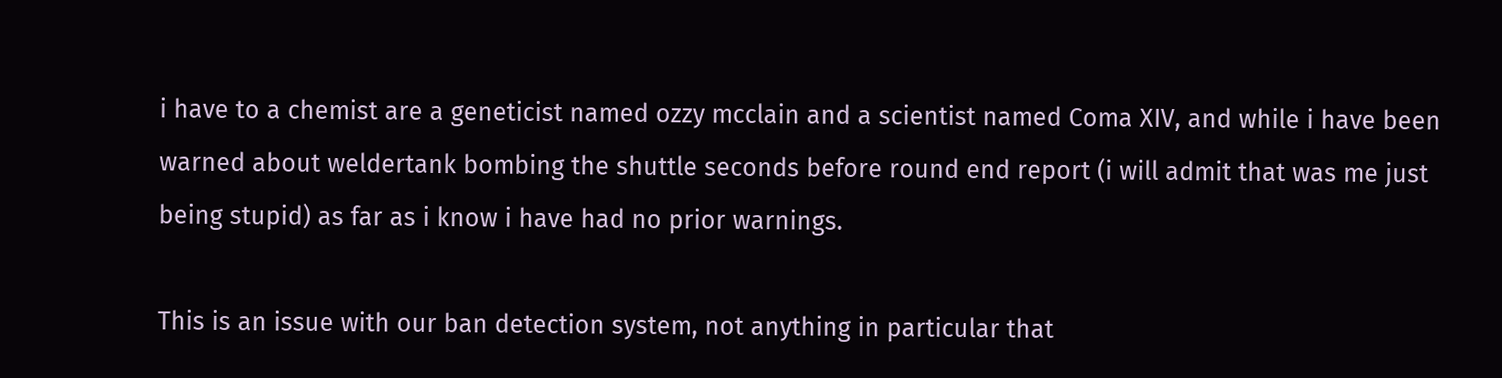i have to a chemist are a geneticist named ozzy mcclain and a scientist named Coma XIV, and while i have been warned about weldertank bombing the shuttle seconds before round end report (i will admit that was me just being stupid) as far as i know i have had no prior warnings.

This is an issue with our ban detection system, not anything in particular that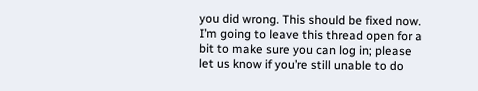you did wrong. This should be fixed now. I’m going to leave this thread open for a bit to make sure you can log in; please let us know if you’re still unable to do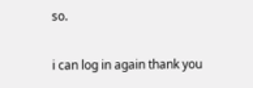so.

i can log in again thank you